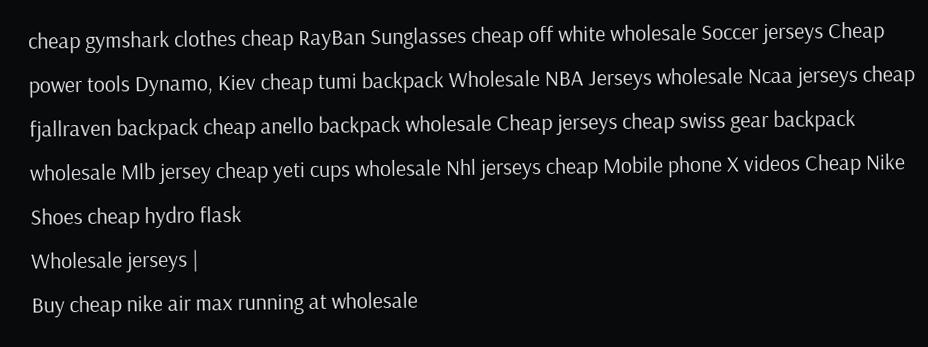cheap gymshark clothes cheap RayBan Sunglasses cheap off white wholesale Soccer jerseys Cheap power tools Dynamo, Kiev cheap tumi backpack Wholesale NBA Jerseys wholesale Ncaa jerseys cheap fjallraven backpack cheap anello backpack wholesale Cheap jerseys cheap swiss gear backpack wholesale Mlb jersey cheap yeti cups wholesale Nhl jerseys cheap Mobile phone X videos Cheap Nike Shoes cheap hydro flask
Wholesale jerseys |
Buy cheap nike air max running at wholesale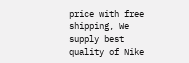price with free shipping, We supply best quality of Nike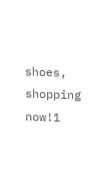shoes, shopping now!1